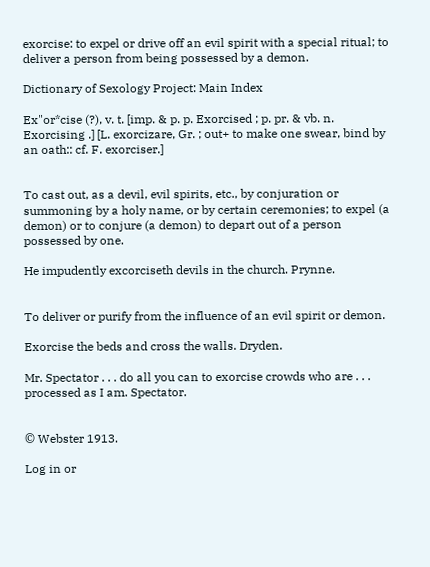exorcise: to expel or drive off an evil spirit with a special ritual; to deliver a person from being possessed by a demon.

Dictionary of Sexology Project: Main Index

Ex"or*cise (?), v. t. [imp. & p. p. Exorcised ; p. pr. & vb. n. Exorcising .] [L. exorcizare, Gr. ; out+ to make one swear, bind by an oath:: cf. F. exorciser.]


To cast out, as a devil, evil spirits, etc., by conjuration or summoning by a holy name, or by certain ceremonies; to expel (a demon) or to conjure (a demon) to depart out of a person possessed by one.

He impudently excorciseth devils in the church. Prynne.


To deliver or purify from the influence of an evil spirit or demon.

Exorcise the beds and cross the walls. Dryden.

Mr. Spectator . . . do all you can to exorcise crowds who are . . . processed as I am. Spectator.


© Webster 1913.

Log in or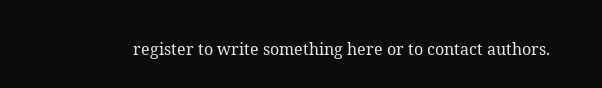register to write something here or to contact authors.